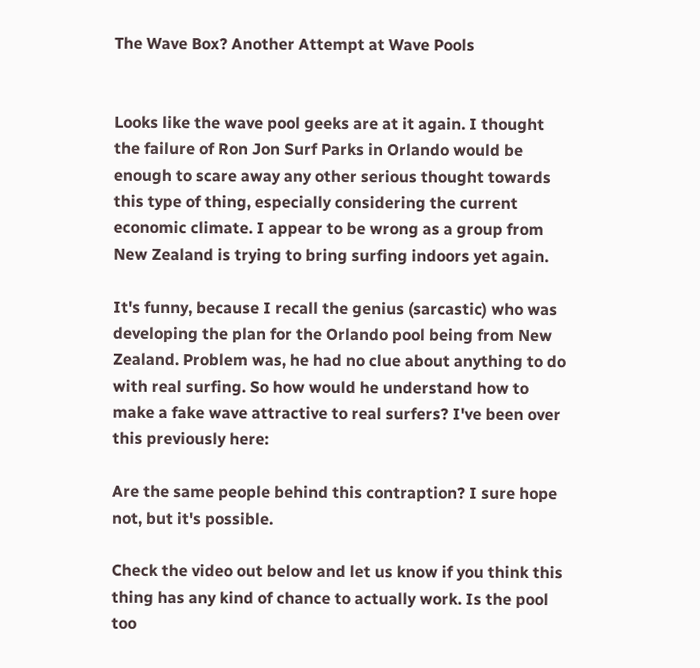The Wave Box? Another Attempt at Wave Pools


Looks like the wave pool geeks are at it again. I thought the failure of Ron Jon Surf Parks in Orlando would be enough to scare away any other serious thought towards this type of thing, especially considering the current economic climate. I appear to be wrong as a group from New Zealand is trying to bring surfing indoors yet again.

It's funny, because I recall the genius (sarcastic) who was developing the plan for the Orlando pool being from New Zealand. Problem was, he had no clue about anything to do with real surfing. So how would he understand how to make a fake wave attractive to real surfers? I've been over this previously here:

Are the same people behind this contraption? I sure hope not, but it's possible.

Check the video out below and let us know if you think this thing has any kind of chance to actually work. Is the pool too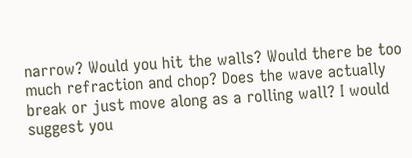narrow? Would you hit the walls? Would there be too much refraction and chop? Does the wave actually break or just move along as a rolling wall? I would suggest you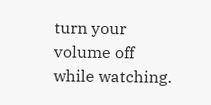turn your volume off while watching.